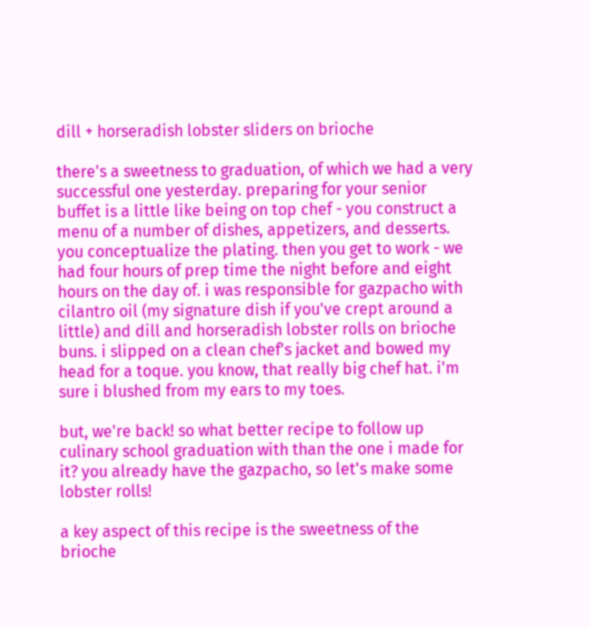dill + horseradish lobster sliders on brioche

there's a sweetness to graduation, of which we had a very successful one yesterday. preparing for your senior buffet is a little like being on top chef - you construct a menu of a number of dishes, appetizers, and desserts. you conceptualize the plating. then you get to work - we had four hours of prep time the night before and eight hours on the day of. i was responsible for gazpacho with cilantro oil (my signature dish if you've crept around a little) and dill and horseradish lobster rolls on brioche buns. i slipped on a clean chef's jacket and bowed my head for a toque. you know, that really big chef hat. i'm sure i blushed from my ears to my toes.

but, we're back! so what better recipe to follow up culinary school graduation with than the one i made for it? you already have the gazpacho, so let's make some lobster rolls!

a key aspect of this recipe is the sweetness of the brioche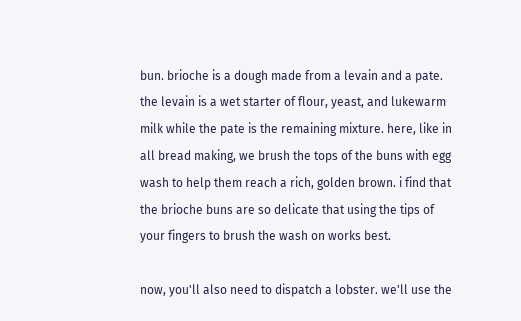bun. brioche is a dough made from a levain and a pate. the levain is a wet starter of flour, yeast, and lukewarm milk while the pate is the remaining mixture. here, like in all bread making, we brush the tops of the buns with egg wash to help them reach a rich, golden brown. i find that the brioche buns are so delicate that using the tips of your fingers to brush the wash on works best.

now, you'll also need to dispatch a lobster. we'll use the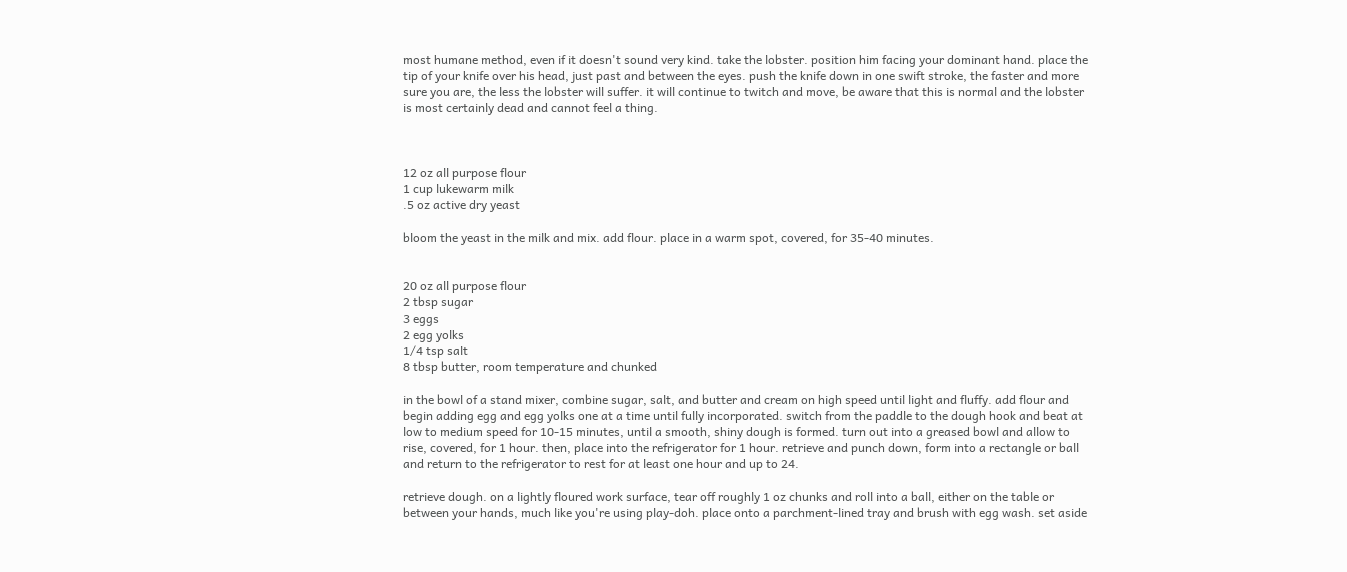most humane method, even if it doesn't sound very kind. take the lobster. position him facing your dominant hand. place the tip of your knife over his head, just past and between the eyes. push the knife down in one swift stroke, the faster and more sure you are, the less the lobster will suffer. it will continue to twitch and move, be aware that this is normal and the lobster is most certainly dead and cannot feel a thing.



12 oz all purpose flour
1 cup lukewarm milk
.5 oz active dry yeast

bloom the yeast in the milk and mix. add flour. place in a warm spot, covered, for 35-40 minutes.


20 oz all purpose flour
2 tbsp sugar
3 eggs
2 egg yolks
1/4 tsp salt
8 tbsp butter, room temperature and chunked

in the bowl of a stand mixer, combine sugar, salt, and butter and cream on high speed until light and fluffy. add flour and begin adding egg and egg yolks one at a time until fully incorporated. switch from the paddle to the dough hook and beat at low to medium speed for 10-15 minutes, until a smooth, shiny dough is formed. turn out into a greased bowl and allow to rise, covered, for 1 hour. then, place into the refrigerator for 1 hour. retrieve and punch down, form into a rectangle or ball and return to the refrigerator to rest for at least one hour and up to 24.

retrieve dough. on a lightly floured work surface, tear off roughly 1 oz chunks and roll into a ball, either on the table or between your hands, much like you're using play-doh. place onto a parchment-lined tray and brush with egg wash. set aside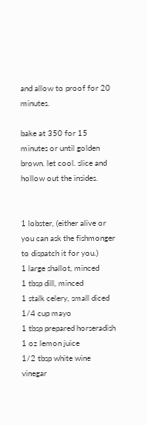and allow to proof for 20 minutes.

bake at 350 for 15 minutes or until golden brown. let cool. slice and hollow out the insides.


1 lobster, (either alive or you can ask the fishmonger to dispatch it for you.)
1 large shallot, minced
1 tbsp dill, minced
1 stalk celery, small diced
1/4 cup mayo
1 tbsp prepared horseradish
1 oz lemon juice
1/2 tbsp white wine vinegar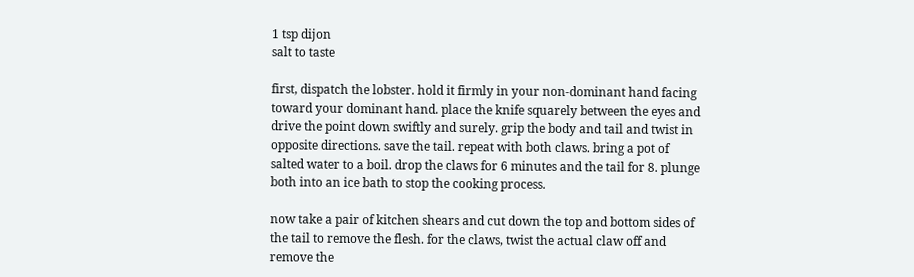1 tsp dijon
salt to taste

first, dispatch the lobster. hold it firmly in your non-dominant hand facing toward your dominant hand. place the knife squarely between the eyes and drive the point down swiftly and surely. grip the body and tail and twist in opposite directions. save the tail. repeat with both claws. bring a pot of salted water to a boil. drop the claws for 6 minutes and the tail for 8. plunge both into an ice bath to stop the cooking process.

now take a pair of kitchen shears and cut down the top and bottom sides of the tail to remove the flesh. for the claws, twist the actual claw off and remove the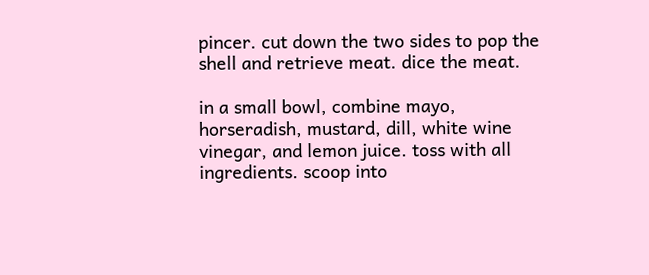pincer. cut down the two sides to pop the shell and retrieve meat. dice the meat.

in a small bowl, combine mayo, horseradish, mustard, dill, white wine vinegar, and lemon juice. toss with all ingredients. scoop into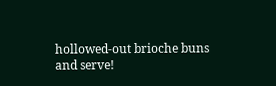hollowed-out brioche buns and serve!